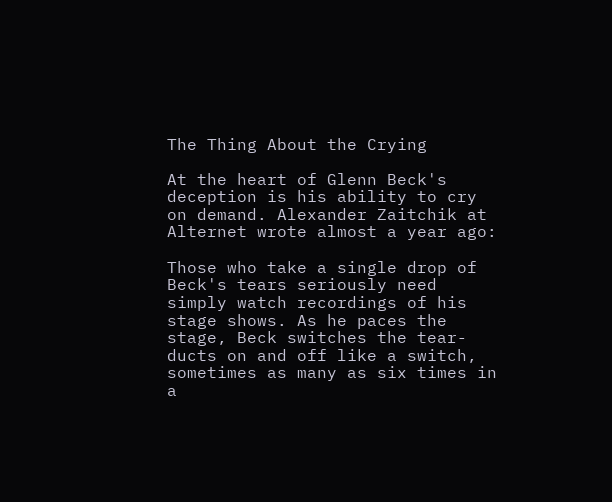The Thing About the Crying

At the heart of Glenn Beck's deception is his ability to cry on demand. Alexander Zaitchik at Alternet wrote almost a year ago:

Those who take a single drop of Beck's tears seriously need simply watch recordings of his stage shows. As he paces the stage, Beck switches the tear-ducts on and off like a switch, sometimes as many as six times in a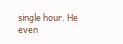single hour. He even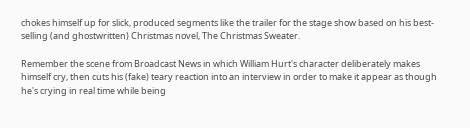chokes himself up for slick, produced segments like the trailer for the stage show based on his best-selling (and ghostwritten) Christmas novel, The Christmas Sweater.

Remember the scene from Broadcast News in which William Hurt's character deliberately makes himself cry, then cuts his (fake) teary reaction into an interview in order to make it appear as though he's crying in real time while being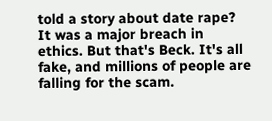told a story about date rape? It was a major breach in ethics. But that's Beck. It's all fake, and millions of people are falling for the scam.